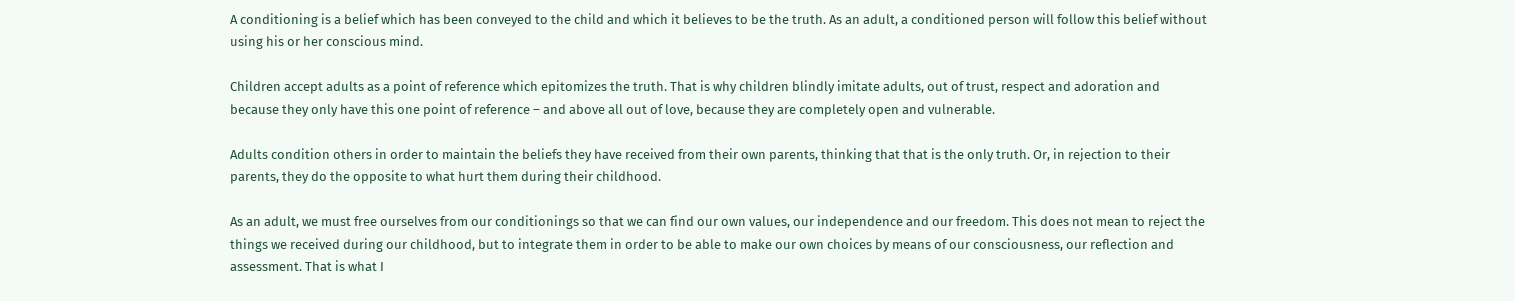A conditioning is a belief which has been conveyed to the child and which it believes to be the truth. As an adult, a conditioned person will follow this belief without using his or her conscious mind.

Children accept adults as a point of reference which epitomizes the truth. That is why children blindly imitate adults, out of trust, respect and adoration and because they only have this one point of reference – and above all out of love, because they are completely open and vulnerable.

Adults condition others in order to maintain the beliefs they have received from their own parents, thinking that that is the only truth. Or, in rejection to their parents, they do the opposite to what hurt them during their childhood.

As an adult, we must free ourselves from our conditionings so that we can find our own values, our independence and our freedom. This does not mean to reject the things we received during our childhood, but to integrate them in order to be able to make our own choices by means of our consciousness, our reflection and assessment. That is what I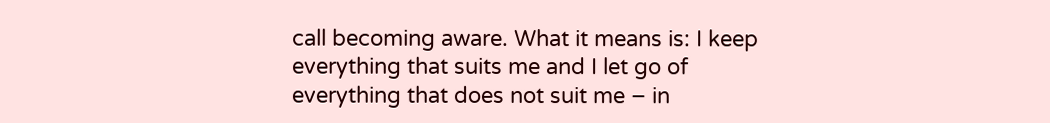call becoming aware. What it means is: I keep everything that suits me and I let go of everything that does not suit me – in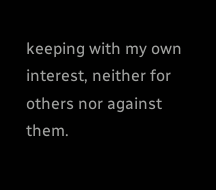keeping with my own interest, neither for others nor against them.